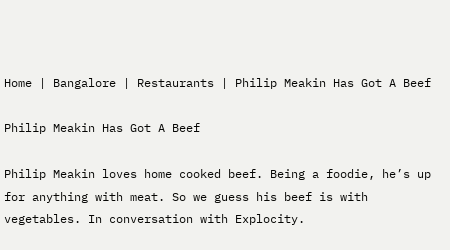Home | Bangalore | Restaurants | Philip Meakin Has Got A Beef

Philip Meakin Has Got A Beef

Philip Meakin loves home cooked beef. Being a foodie, he’s up for anything with meat. So we guess his beef is with vegetables. In conversation with Explocity.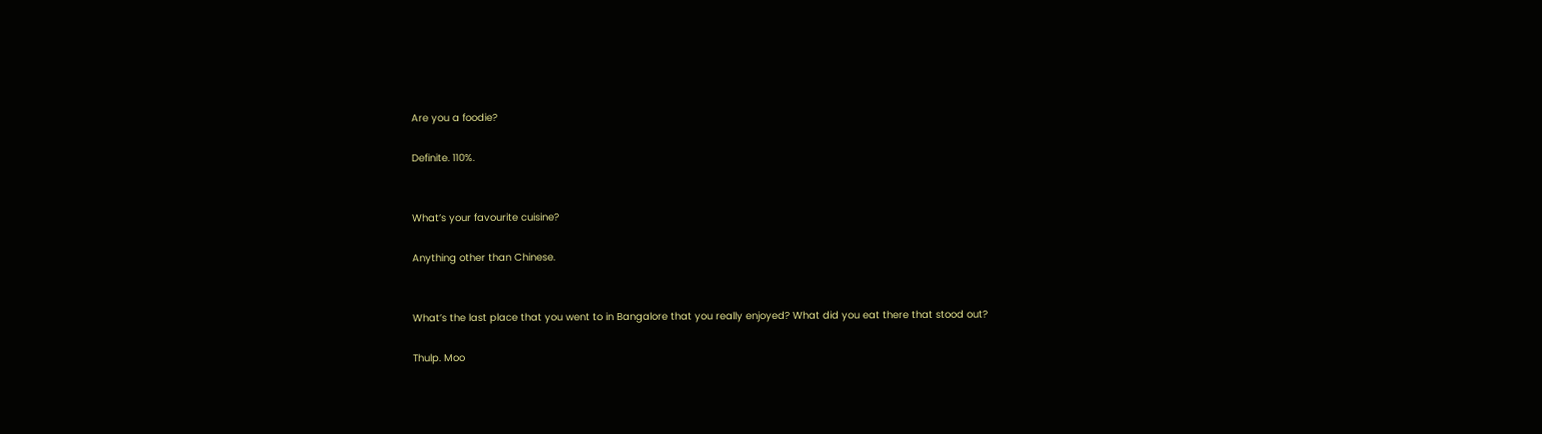Are you a foodie?

Definite. 110%.


What’s your favourite cuisine?

Anything other than Chinese.


What’s the last place that you went to in Bangalore that you really enjoyed? What did you eat there that stood out?

Thulp. Moo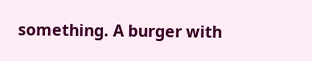something. A burger with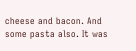cheese and bacon. And some pasta also. It was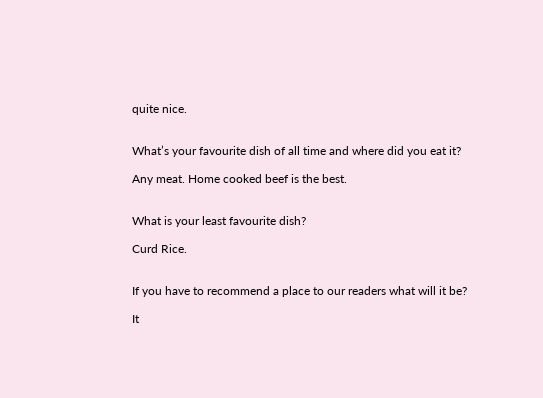quite nice.


What’s your favourite dish of all time and where did you eat it?

Any meat. Home cooked beef is the best.


What is your least favourite dish?

Curd Rice.


If you have to recommend a place to our readers what will it be?

It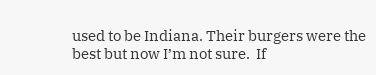used to be Indiana. Their burgers were the best but now I’m not sure.  If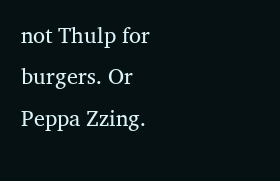not Thulp for burgers. Or Peppa Zzing.